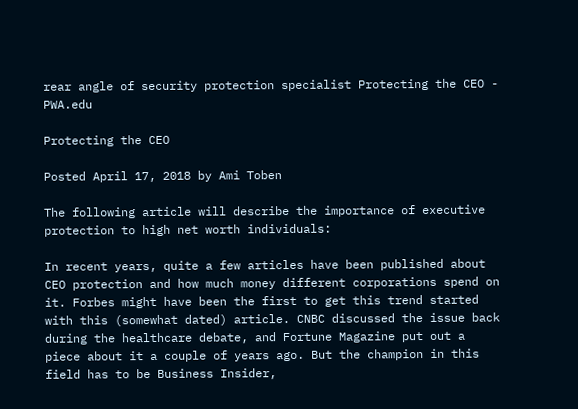rear angle of security protection specialist Protecting the CEO - PWA.edu

Protecting the CEO

Posted April 17, 2018 by Ami Toben

The following article will describe the importance of executive protection to high net worth individuals:

In recent years, quite a few articles have been published about CEO protection and how much money different corporations spend on it. Forbes might have been the first to get this trend started with this (somewhat dated) article. CNBC discussed the issue back during the healthcare debate, and Fortune Magazine put out a piece about it a couple of years ago. But the champion in this field has to be Business Insider,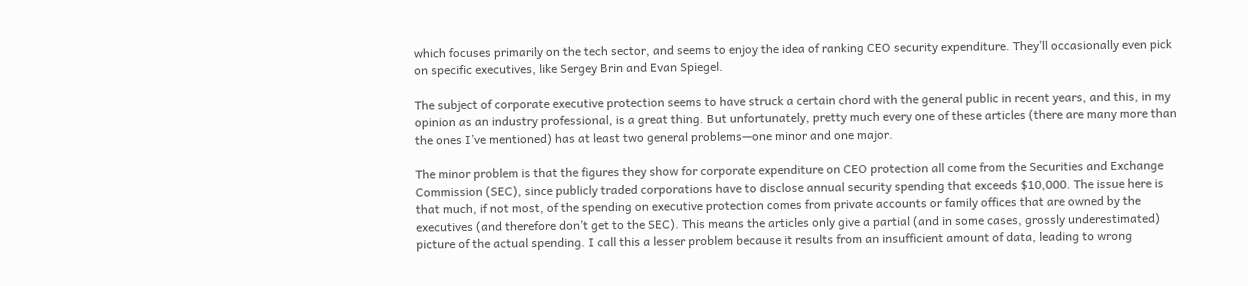which focuses primarily on the tech sector, and seems to enjoy the idea of ranking CEO security expenditure. They’ll occasionally even pick on specific executives, like Sergey Brin and Evan Spiegel.

The subject of corporate executive protection seems to have struck a certain chord with the general public in recent years, and this, in my opinion as an industry professional, is a great thing. But unfortunately, pretty much every one of these articles (there are many more than the ones I’ve mentioned) has at least two general problems—one minor and one major.

The minor problem is that the figures they show for corporate expenditure on CEO protection all come from the Securities and Exchange Commission (SEC), since publicly traded corporations have to disclose annual security spending that exceeds $10,000. The issue here is that much, if not most, of the spending on executive protection comes from private accounts or family offices that are owned by the executives (and therefore don’t get to the SEC). This means the articles only give a partial (and in some cases, grossly underestimated) picture of the actual spending. I call this a lesser problem because it results from an insufficient amount of data, leading to wrong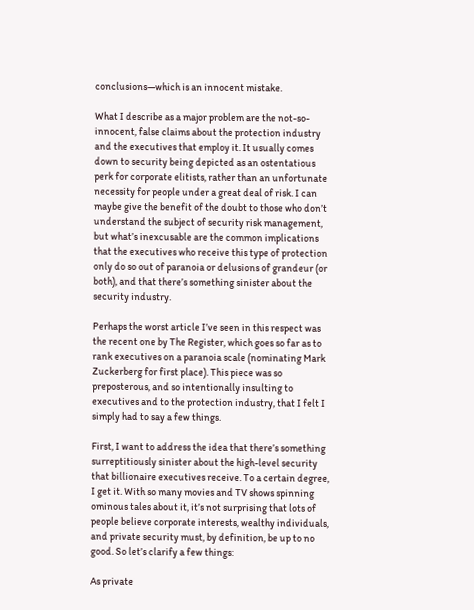conclusions—which is an innocent mistake.

What I describe as a major problem are the not-so-innocent, false claims about the protection industry and the executives that employ it. It usually comes down to security being depicted as an ostentatious perk for corporate elitists, rather than an unfortunate necessity for people under a great deal of risk. I can maybe give the benefit of the doubt to those who don’t understand the subject of security risk management, but what’s inexcusable are the common implications that the executives who receive this type of protection only do so out of paranoia or delusions of grandeur (or both), and that there’s something sinister about the security industry.

Perhaps the worst article I’ve seen in this respect was the recent one by The Register, which goes so far as to rank executives on a paranoia scale (nominating Mark Zuckerberg for first place). This piece was so preposterous, and so intentionally insulting to executives and to the protection industry, that I felt I simply had to say a few things.

First, I want to address the idea that there’s something surreptitiously sinister about the high-level security that billionaire executives receive. To a certain degree, I get it. With so many movies and TV shows spinning ominous tales about it, it’s not surprising that lots of people believe corporate interests, wealthy individuals, and private security must, by definition, be up to no good. So let’s clarify a few things:

As private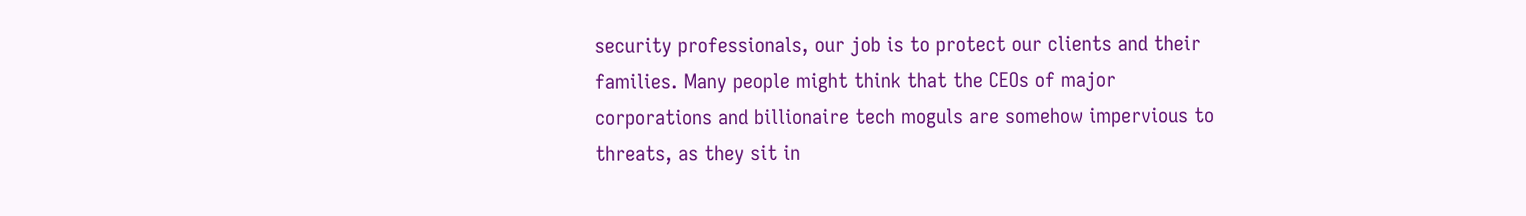security professionals, our job is to protect our clients and their families. Many people might think that the CEOs of major corporations and billionaire tech moguls are somehow impervious to threats, as they sit in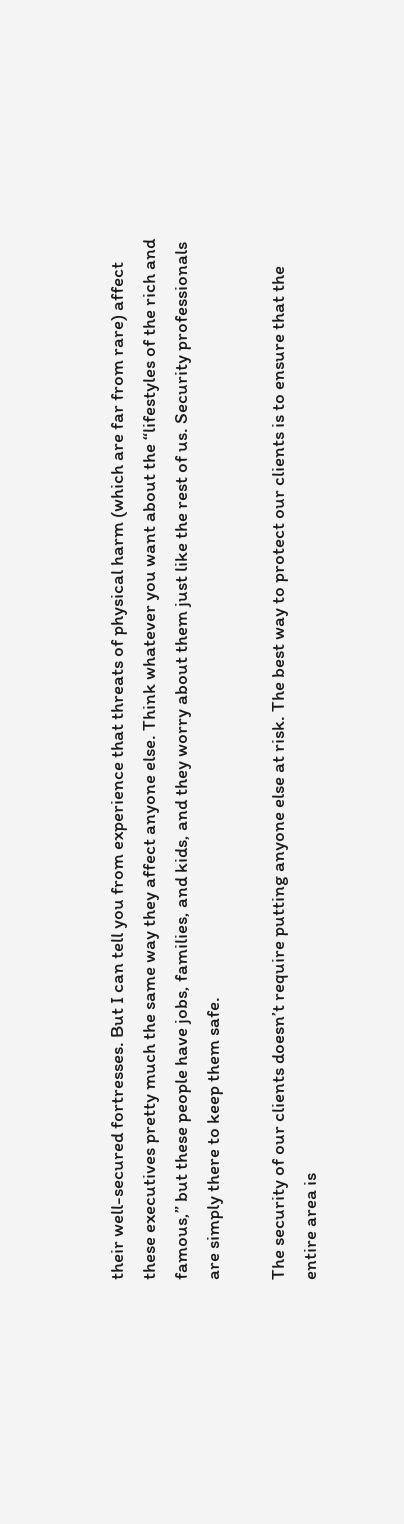their well-secured fortresses. But I can tell you from experience that threats of physical harm (which are far from rare) affect these executives pretty much the same way they affect anyone else. Think whatever you want about the “lifestyles of the rich and famous,” but these people have jobs, families, and kids, and they worry about them just like the rest of us. Security professionals are simply there to keep them safe.

The security of our clients doesn’t require putting anyone else at risk. The best way to protect our clients is to ensure that the entire area is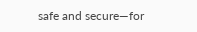safe and secure—for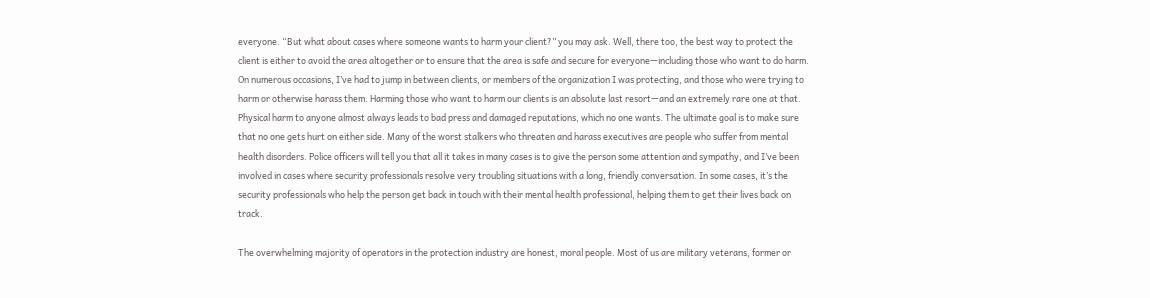everyone. “But what about cases where someone wants to harm your client?” you may ask. Well, there too, the best way to protect the client is either to avoid the area altogether or to ensure that the area is safe and secure for everyone—including those who want to do harm. On numerous occasions, I’ve had to jump in between clients, or members of the organization I was protecting, and those who were trying to harm or otherwise harass them. Harming those who want to harm our clients is an absolute last resort—and an extremely rare one at that. Physical harm to anyone almost always leads to bad press and damaged reputations, which no one wants. The ultimate goal is to make sure that no one gets hurt on either side. Many of the worst stalkers who threaten and harass executives are people who suffer from mental health disorders. Police officers will tell you that all it takes in many cases is to give the person some attention and sympathy, and I’ve been involved in cases where security professionals resolve very troubling situations with a long, friendly conversation. In some cases, it’s the security professionals who help the person get back in touch with their mental health professional, helping them to get their lives back on track.

The overwhelming majority of operators in the protection industry are honest, moral people. Most of us are military veterans, former or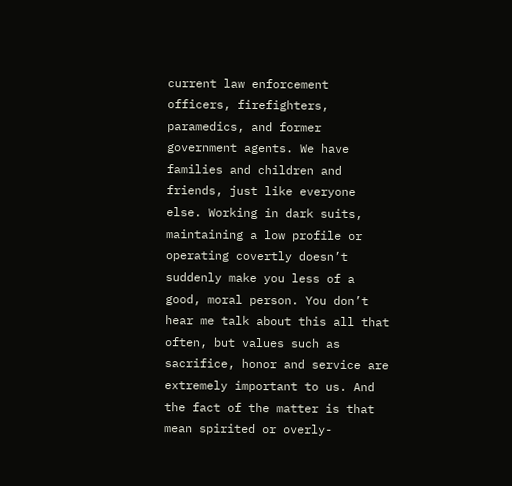current law enforcement officers, firefighters, paramedics, and former government agents. We have families and children and friends, just like everyone else. Working in dark suits, maintaining a low profile or operating covertly doesn’t suddenly make you less of a good, moral person. You don’t hear me talk about this all that often, but values such as sacrifice, honor and service are extremely important to us. And the fact of the matter is that mean spirited or overly-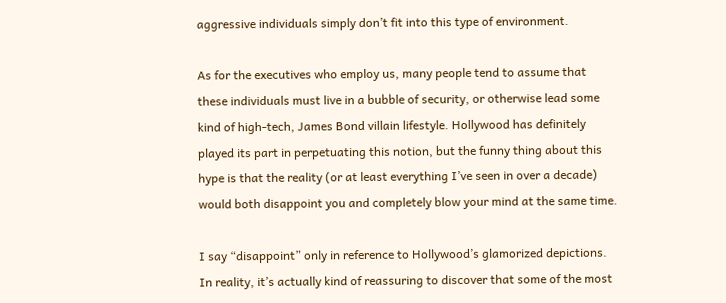aggressive individuals simply don’t fit into this type of environment.

As for the executives who employ us, many people tend to assume that these individuals must live in a bubble of security, or otherwise lead some kind of high-tech, James Bond villain lifestyle. Hollywood has definitely played its part in perpetuating this notion, but the funny thing about this hype is that the reality (or at least everything I’ve seen in over a decade) would both disappoint you and completely blow your mind at the same time.

I say “disappoint” only in reference to Hollywood’s glamorized depictions. In reality, it’s actually kind of reassuring to discover that some of the most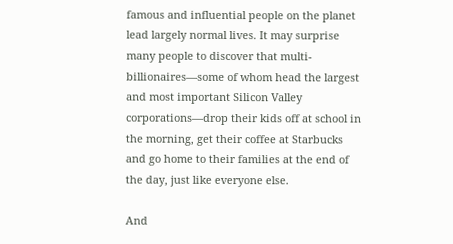famous and influential people on the planet lead largely normal lives. It may surprise many people to discover that multi-billionaires—some of whom head the largest and most important Silicon Valley corporations—drop their kids off at school in the morning, get their coffee at Starbucks and go home to their families at the end of the day, just like everyone else.

And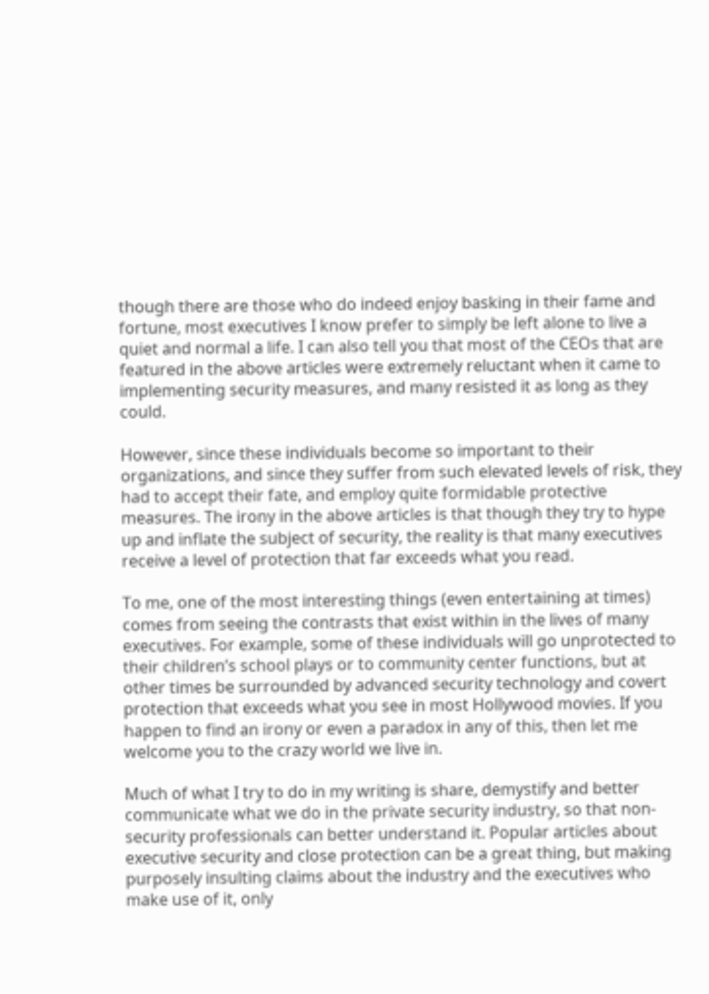though there are those who do indeed enjoy basking in their fame and fortune, most executives I know prefer to simply be left alone to live a quiet and normal a life. I can also tell you that most of the CEOs that are featured in the above articles were extremely reluctant when it came to implementing security measures, and many resisted it as long as they could.

However, since these individuals become so important to their organizations, and since they suffer from such elevated levels of risk, they had to accept their fate, and employ quite formidable protective measures. The irony in the above articles is that though they try to hype up and inflate the subject of security, the reality is that many executives receive a level of protection that far exceeds what you read.

To me, one of the most interesting things (even entertaining at times) comes from seeing the contrasts that exist within in the lives of many executives. For example, some of these individuals will go unprotected to their children’s school plays or to community center functions, but at other times be surrounded by advanced security technology and covert protection that exceeds what you see in most Hollywood movies. If you happen to find an irony or even a paradox in any of this, then let me welcome you to the crazy world we live in.

Much of what I try to do in my writing is share, demystify and better communicate what we do in the private security industry, so that non-security professionals can better understand it. Popular articles about executive security and close protection can be a great thing, but making purposely insulting claims about the industry and the executives who make use of it, only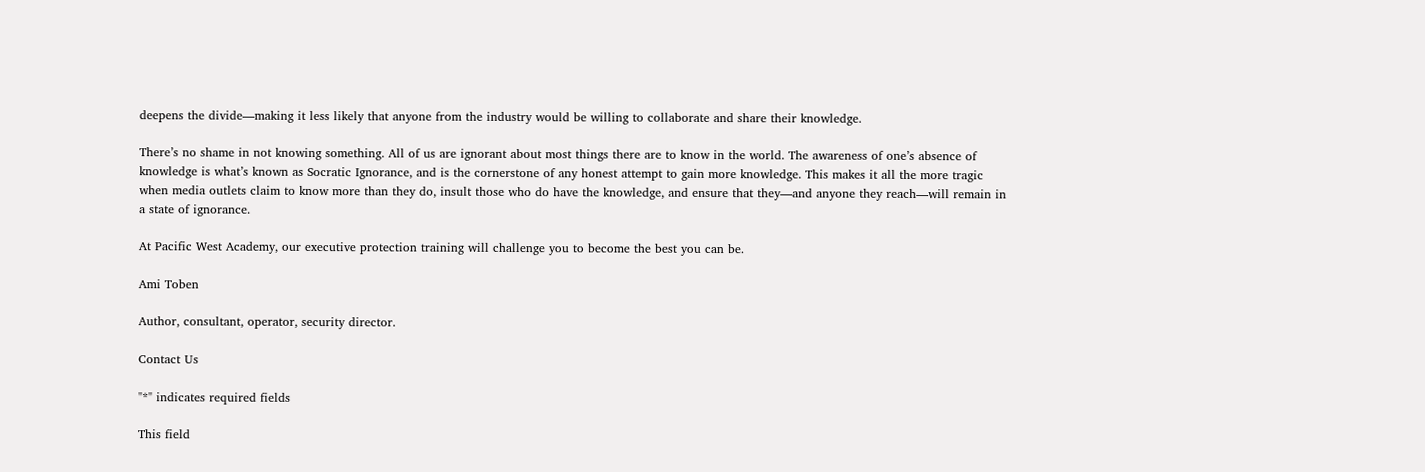deepens the divide—making it less likely that anyone from the industry would be willing to collaborate and share their knowledge.

There’s no shame in not knowing something. All of us are ignorant about most things there are to know in the world. The awareness of one’s absence of knowledge is what’s known as Socratic Ignorance, and is the cornerstone of any honest attempt to gain more knowledge. This makes it all the more tragic when media outlets claim to know more than they do, insult those who do have the knowledge, and ensure that they—and anyone they reach—will remain in a state of ignorance.

At Pacific West Academy, our executive protection training will challenge you to become the best you can be.

Ami Toben

Author, consultant, operator, security director.

Contact Us

"*" indicates required fields

This field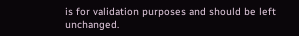is for validation purposes and should be left unchanged.